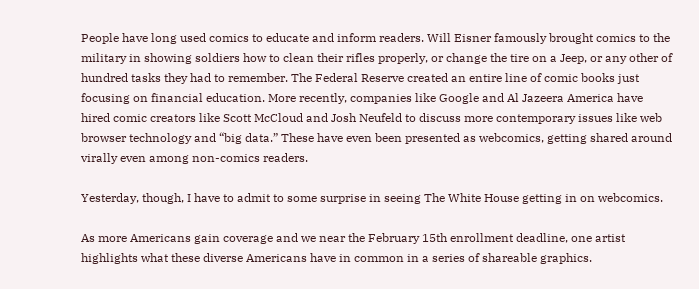People have long used comics to educate and inform readers. Will Eisner famously brought comics to the military in showing soldiers how to clean their rifles properly, or change the tire on a Jeep, or any other of hundred tasks they had to remember. The Federal Reserve created an entire line of comic books just focusing on financial education. More recently, companies like Google and Al Jazeera America have hired comic creators like Scott McCloud and Josh Neufeld to discuss more contemporary issues like web browser technology and “big data.” These have even been presented as webcomics, getting shared around virally even among non-comics readers.

Yesterday, though, I have to admit to some surprise in seeing The White House getting in on webcomics.

As more Americans gain coverage and we near the February 15th enrollment deadline, one artist highlights what these diverse Americans have in common in a series of shareable graphics.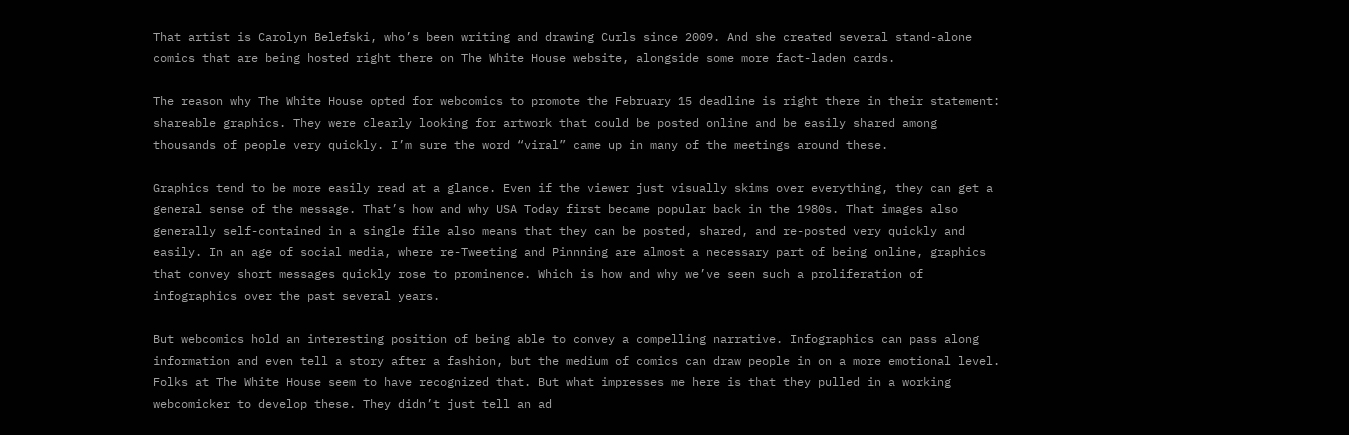That artist is Carolyn Belefski, who’s been writing and drawing Curls since 2009. And she created several stand-alone comics that are being hosted right there on The White House website, alongside some more fact-laden cards.

The reason why The White House opted for webcomics to promote the February 15 deadline is right there in their statement: shareable graphics. They were clearly looking for artwork that could be posted online and be easily shared among thousands of people very quickly. I’m sure the word “viral” came up in many of the meetings around these.

Graphics tend to be more easily read at a glance. Even if the viewer just visually skims over everything, they can get a general sense of the message. That’s how and why USA Today first became popular back in the 1980s. That images also generally self-contained in a single file also means that they can be posted, shared, and re-posted very quickly and easily. In an age of social media, where re-Tweeting and Pinnning are almost a necessary part of being online, graphics that convey short messages quickly rose to prominence. Which is how and why we’ve seen such a proliferation of infographics over the past several years.

But webcomics hold an interesting position of being able to convey a compelling narrative. Infographics can pass along information and even tell a story after a fashion, but the medium of comics can draw people in on a more emotional level. Folks at The White House seem to have recognized that. But what impresses me here is that they pulled in a working webcomicker to develop these. They didn’t just tell an ad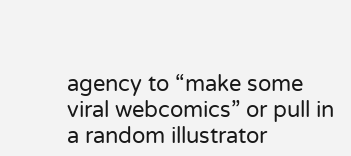agency to “make some viral webcomics” or pull in a random illustrator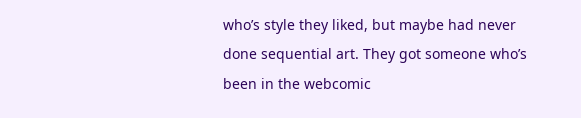who’s style they liked, but maybe had never done sequential art. They got someone who’s been in the webcomic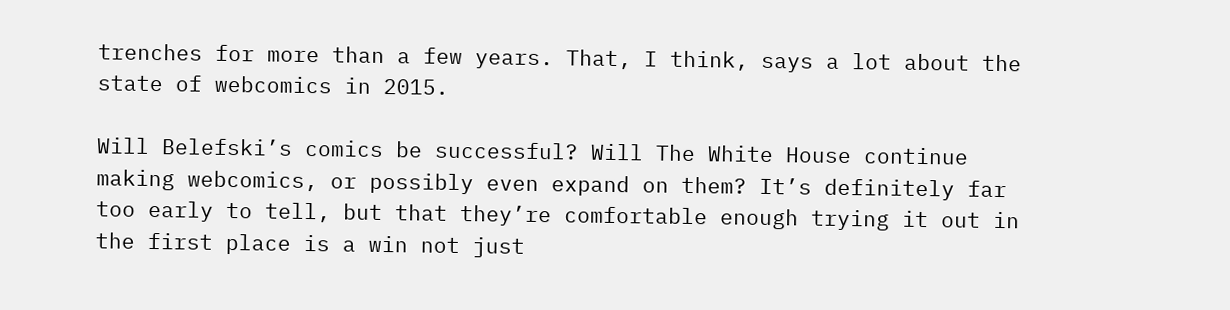trenches for more than a few years. That, I think, says a lot about the state of webcomics in 2015.

Will Belefski’s comics be successful? Will The White House continue making webcomics, or possibly even expand on them? It’s definitely far too early to tell, but that they’re comfortable enough trying it out in the first place is a win not just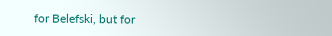for Belefski, but for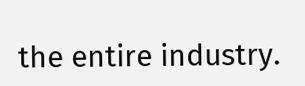the entire industry.